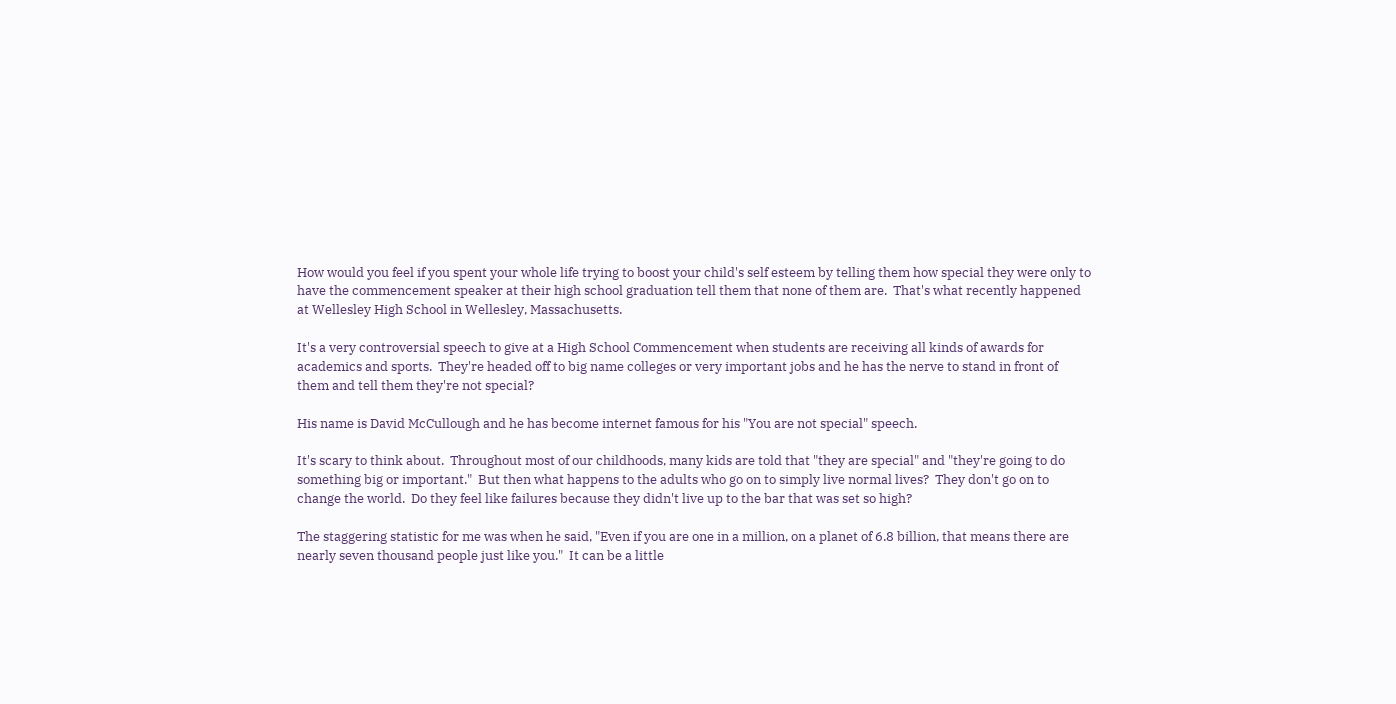How would you feel if you spent your whole life trying to boost your child's self esteem by telling them how special they were only to have the commencement speaker at their high school graduation tell them that none of them are.  That's what recently happened at Wellesley High School in Wellesley, Massachusetts.

It's a very controversial speech to give at a High School Commencement when students are receiving all kinds of awards for academics and sports.  They're headed off to big name colleges or very important jobs and he has the nerve to stand in front of them and tell them they're not special?

His name is David McCullough and he has become internet famous for his "You are not special" speech.

It's scary to think about.  Throughout most of our childhoods, many kids are told that "they are special" and "they're going to do something big or important."  But then what happens to the adults who go on to simply live normal lives?  They don't go on to change the world.  Do they feel like failures because they didn't live up to the bar that was set so high?

The staggering statistic for me was when he said, "Even if you are one in a million, on a planet of 6.8 billion, that means there are nearly seven thousand people just like you."  It can be a little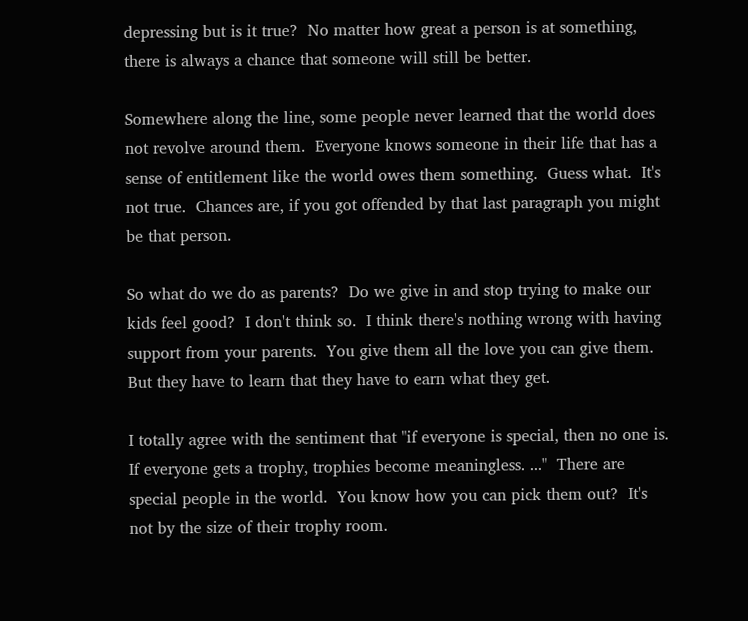depressing but is it true?  No matter how great a person is at something, there is always a chance that someone will still be better.

Somewhere along the line, some people never learned that the world does not revolve around them.  Everyone knows someone in their life that has a sense of entitlement like the world owes them something.  Guess what.  It's not true.  Chances are, if you got offended by that last paragraph you might be that person.

So what do we do as parents?  Do we give in and stop trying to make our kids feel good?  I don't think so.  I think there's nothing wrong with having support from your parents.  You give them all the love you can give them.  But they have to learn that they have to earn what they get.

I totally agree with the sentiment that "if everyone is special, then no one is. If everyone gets a trophy, trophies become meaningless. ..."  There are special people in the world.  You know how you can pick them out?  It's not by the size of their trophy room.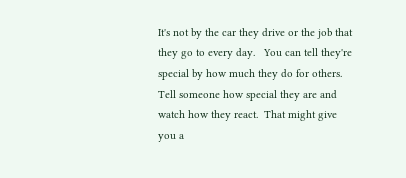It's not by the car they drive or the job that they go to every day.   You can tell they're special by how much they do for others.  Tell someone how special they are and watch how they react.  That might give you a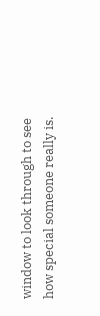window to look through to see how special someone really is.